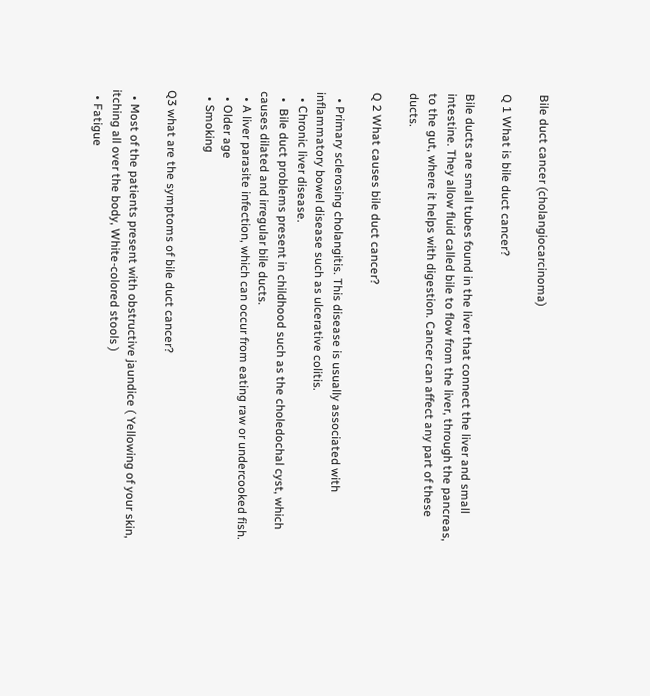Bile duct cancer (cholangiocarcinoma)

Q 1 What is bile duct cancer?

Bile ducts are small tubes found in the liver that connect the liver and small intestine. They allow fluid called bile to flow from the liver, through the pancreas, to the gut, where it helps with digestion. Cancer can affect any part of these ducts.

Q 2 What causes bile duct cancer?

  • Primary sclerosing cholangitis. This disease is usually associated with inflammatory bowel disease such as ulcerative colitis.
  • Chronic liver disease.
  •  Bile duct problems present in childhood such as the choledochal cyst, which causes dilated and irregular bile ducts.
  • A liver parasite infection, which can occur from eating raw or undercooked fish.
  • Older age
  • Smoking

Q3 what are the symptoms of bile duct cancer?

  • Most of the patients present with obstructive jaundice ( Yellowing of your skin, itching all over the body, White-colored stools )
  • Fatigue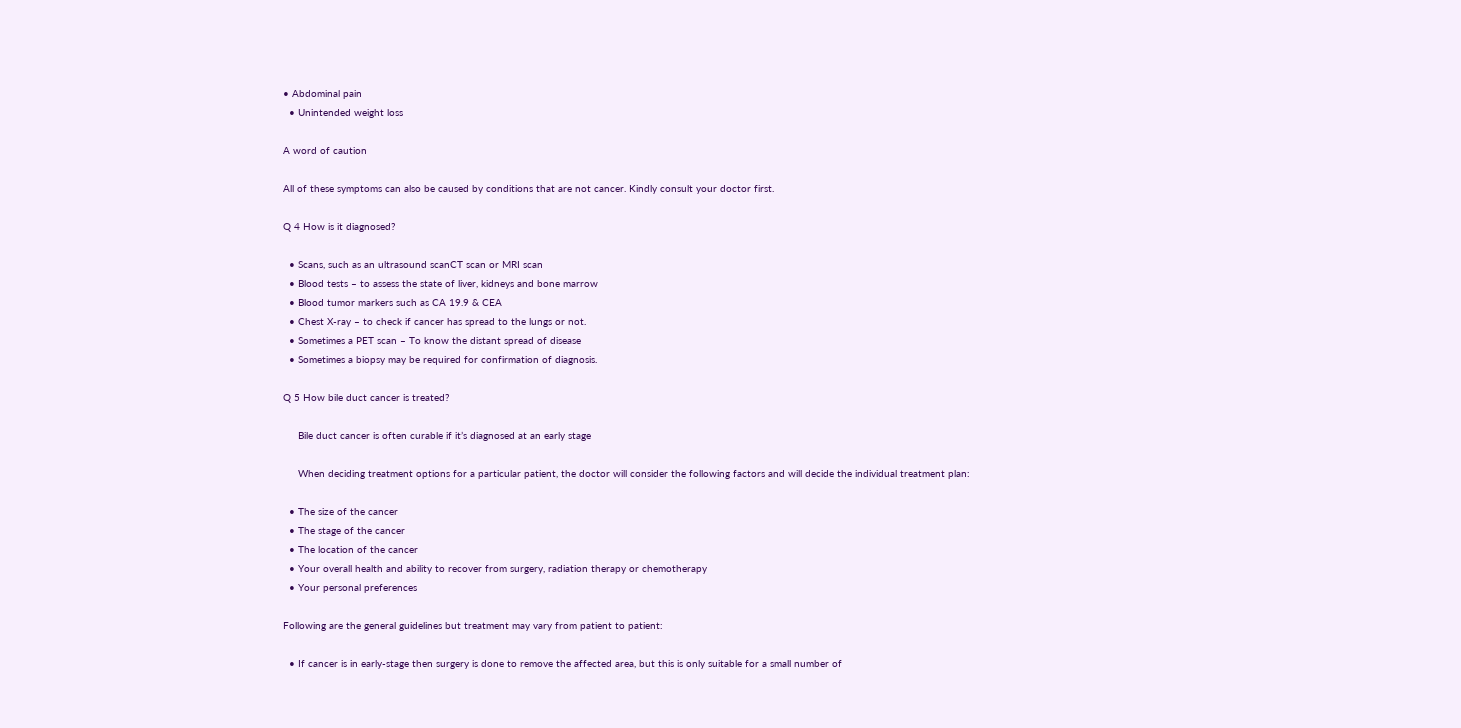• Abdominal pain
  • Unintended weight loss

A word of caution

All of these symptoms can also be caused by conditions that are not cancer. Kindly consult your doctor first.

Q 4 How is it diagnosed?

  • Scans, such as an ultrasound scanCT scan or MRI scan
  • Blood tests – to assess the state of liver, kidneys and bone marrow
  • Blood tumor markers such as CA 19.9 & CEA
  • Chest X-ray – to check if cancer has spread to the lungs or not.
  • Sometimes a PET scan – To know the distant spread of disease
  • Sometimes a biopsy may be required for confirmation of diagnosis.

Q 5 How bile duct cancer is treated?

     Bile duct cancer is often curable if it’s diagnosed at an early stage

     When deciding treatment options for a particular patient, the doctor will consider the following factors and will decide the individual treatment plan:

  • The size of the cancer
  • The stage of the cancer
  • The location of the cancer
  • Your overall health and ability to recover from surgery, radiation therapy or chemotherapy
  • Your personal preferences

Following are the general guidelines but treatment may vary from patient to patient:

  • If cancer is in early-stage then surgery is done to remove the affected area, but this is only suitable for a small number of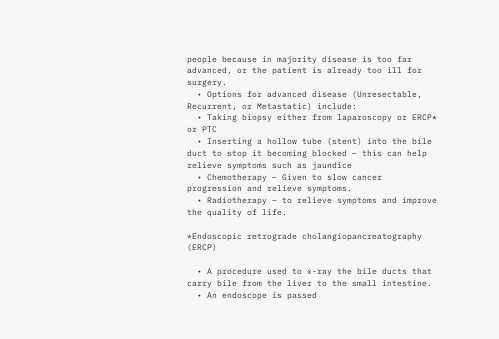people because in majority disease is too far advanced, or the patient is already too ill for surgery.
  • Options for advanced disease (Unresectable, Recurrent, or Metastatic) include:
  • Taking biopsy either from laparoscopy or ERCP* or PTC
  • Inserting a hollow tube (stent) into the bile duct to stop it becoming blocked – this can help relieve symptoms such as jaundice
  • Chemotherapy – Given to slow cancer progression and relieve symptoms.
  • Radiotherapy – to relieve symptoms and improve the quality of life.

*Endoscopic retrograde cholangiopancreatography (ERCP)

  • A procedure used to x-ray the bile ducts that carry bile from the liver to the small intestine.
  • An endoscope is passed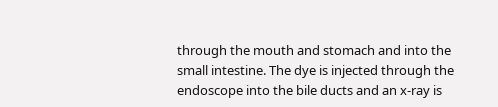through the mouth and stomach and into the small intestine. The dye is injected through the endoscope into the bile ducts and an x-ray is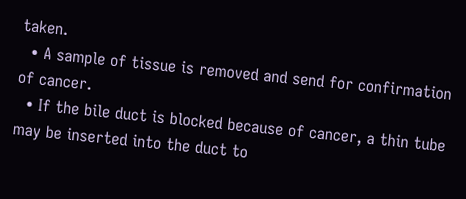taken.
  • A sample of tissue is removed and send for confirmation of cancer.
  • If the bile duct is blocked because of cancer, a thin tube may be inserted into the duct to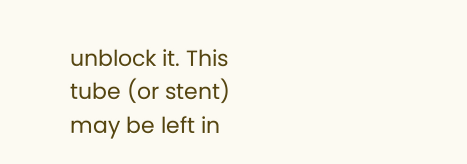unblock it. This tube (or stent) may be left in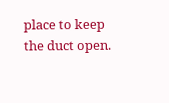place to keep the duct open.